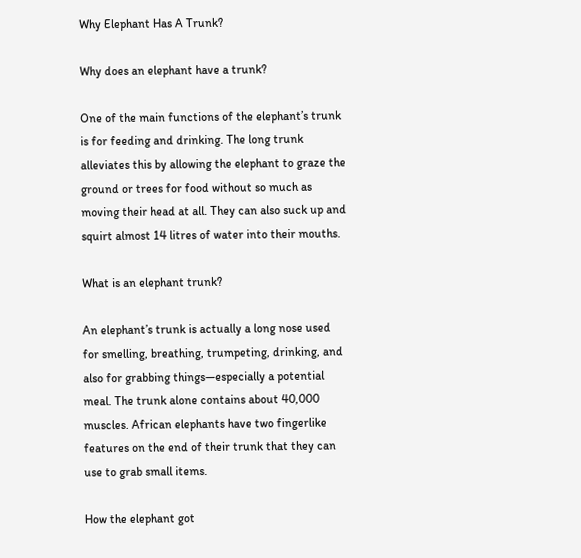Why Elephant Has A Trunk?

Why does an elephant have a trunk?

One of the main functions of the elephant’s trunk is for feeding and drinking. The long trunk alleviates this by allowing the elephant to graze the ground or trees for food without so much as moving their head at all. They can also suck up and squirt almost 14 litres of water into their mouths.

What is an elephant trunk?

An elephant’s trunk is actually a long nose used for smelling, breathing, trumpeting, drinking, and also for grabbing things—especially a potential meal. The trunk alone contains about 40,000 muscles. African elephants have two fingerlike features on the end of their trunk that they can use to grab small items.

How the elephant got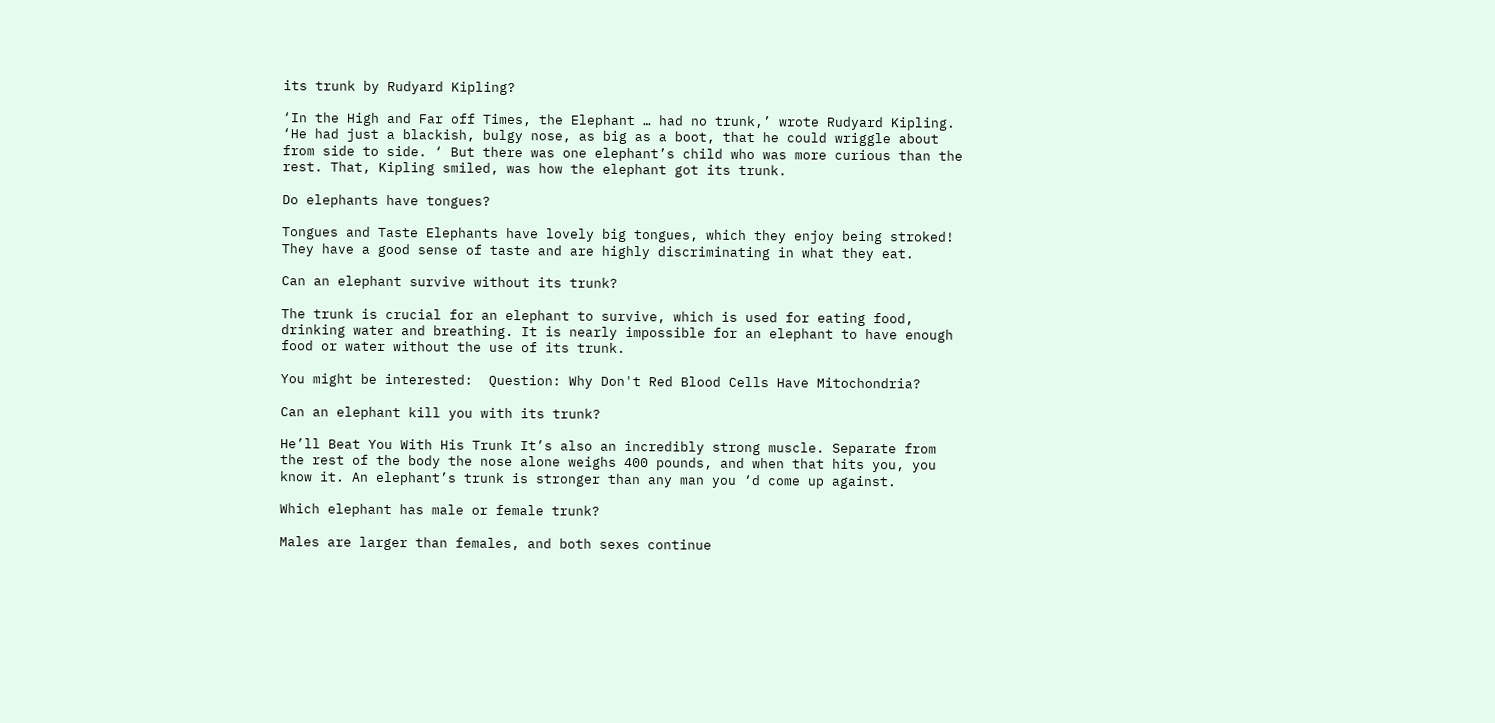its trunk by Rudyard Kipling?

‘In the High and Far off Times, the Elephant … had no trunk,’ wrote Rudyard Kipling. ‘He had just a blackish, bulgy nose, as big as a boot, that he could wriggle about from side to side. ‘ But there was one elephant’s child who was more curious than the rest. That, Kipling smiled, was how the elephant got its trunk.

Do elephants have tongues?

Tongues and Taste Elephants have lovely big tongues, which they enjoy being stroked! They have a good sense of taste and are highly discriminating in what they eat.

Can an elephant survive without its trunk?

The trunk is crucial for an elephant to survive, which is used for eating food, drinking water and breathing. It is nearly impossible for an elephant to have enough food or water without the use of its trunk.

You might be interested:  Question: Why Don't Red Blood Cells Have Mitochondria?

Can an elephant kill you with its trunk?

He’ll Beat You With His Trunk It’s also an incredibly strong muscle. Separate from the rest of the body the nose alone weighs 400 pounds, and when that hits you, you know it. An elephant’s trunk is stronger than any man you ‘d come up against.

Which elephant has male or female trunk?

Males are larger than females, and both sexes continue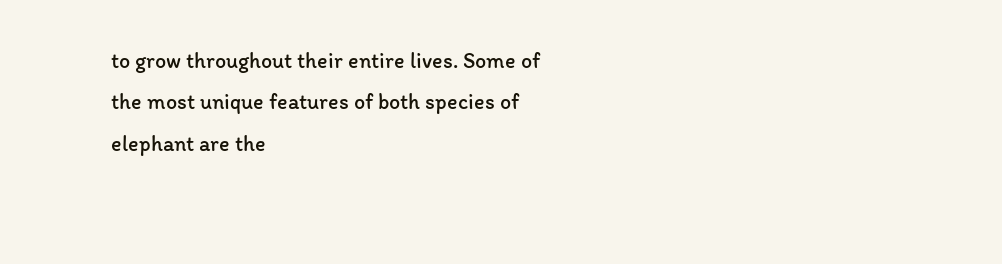to grow throughout their entire lives. Some of the most unique features of both species of elephant are the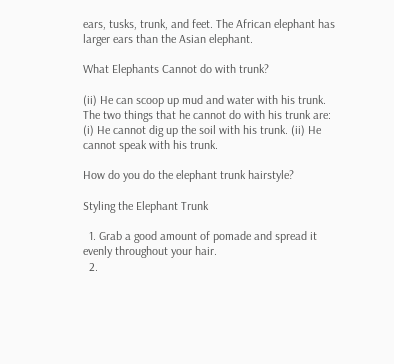ears, tusks, trunk, and feet. The African elephant has larger ears than the Asian elephant.

What Elephants Cannot do with trunk?

(ii) He can scoop up mud and water with his trunk. The two things that he cannot do with his trunk are: (i) He cannot dig up the soil with his trunk. (ii) He cannot speak with his trunk.

How do you do the elephant trunk hairstyle?

Styling the Elephant Trunk

  1. Grab a good amount of pomade and spread it evenly throughout your hair.
  2.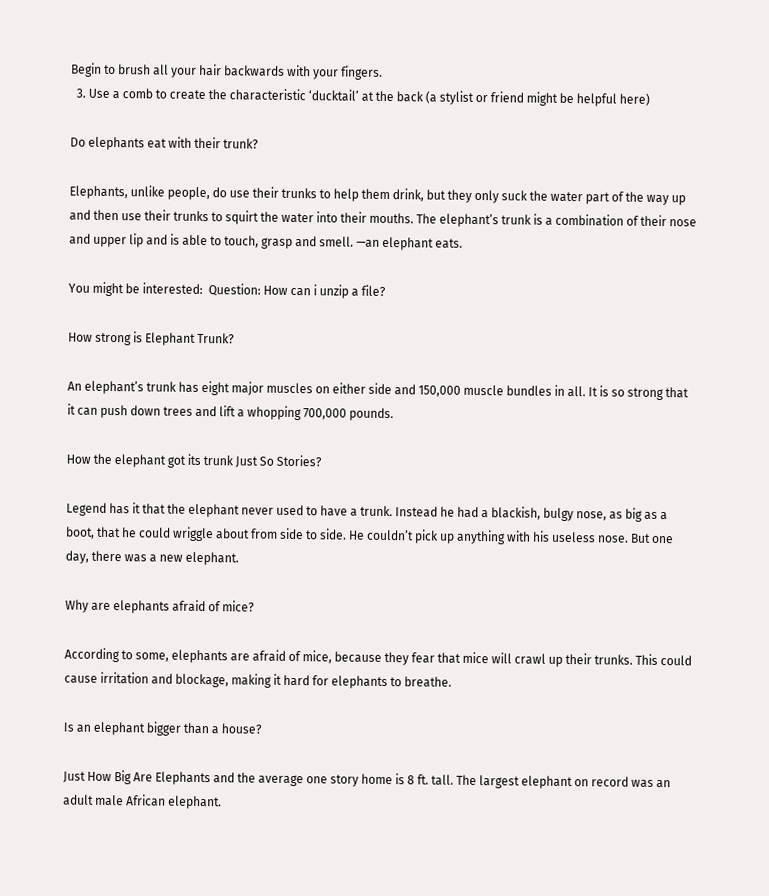Begin to brush all your hair backwards with your fingers.
  3. Use a comb to create the characteristic ‘ducktail’ at the back (a stylist or friend might be helpful here)

Do elephants eat with their trunk?

Elephants, unlike people, do use their trunks to help them drink, but they only suck the water part of the way up and then use their trunks to squirt the water into their mouths. The elephant’s trunk is a combination of their nose and upper lip and is able to touch, grasp and smell. —an elephant eats.

You might be interested:  Question: How can i unzip a file?

How strong is Elephant Trunk?

An elephant’s trunk has eight major muscles on either side and 150,000 muscle bundles in all. It is so strong that it can push down trees and lift a whopping 700,000 pounds.

How the elephant got its trunk Just So Stories?

Legend has it that the elephant never used to have a trunk. Instead he had a blackish, bulgy nose, as big as a boot, that he could wriggle about from side to side. He couldn’t pick up anything with his useless nose. But one day, there was a new elephant.

Why are elephants afraid of mice?

According to some, elephants are afraid of mice, because they fear that mice will crawl up their trunks. This could cause irritation and blockage, making it hard for elephants to breathe.

Is an elephant bigger than a house?

Just How Big Are Elephants and the average one story home is 8 ft. tall. The largest elephant on record was an adult male African elephant.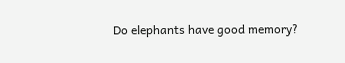Do elephants have good memory?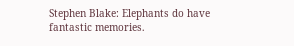Stephen Blake: Elephants do have fantastic memories.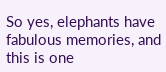So yes, elephants have fabulous memories, and this is one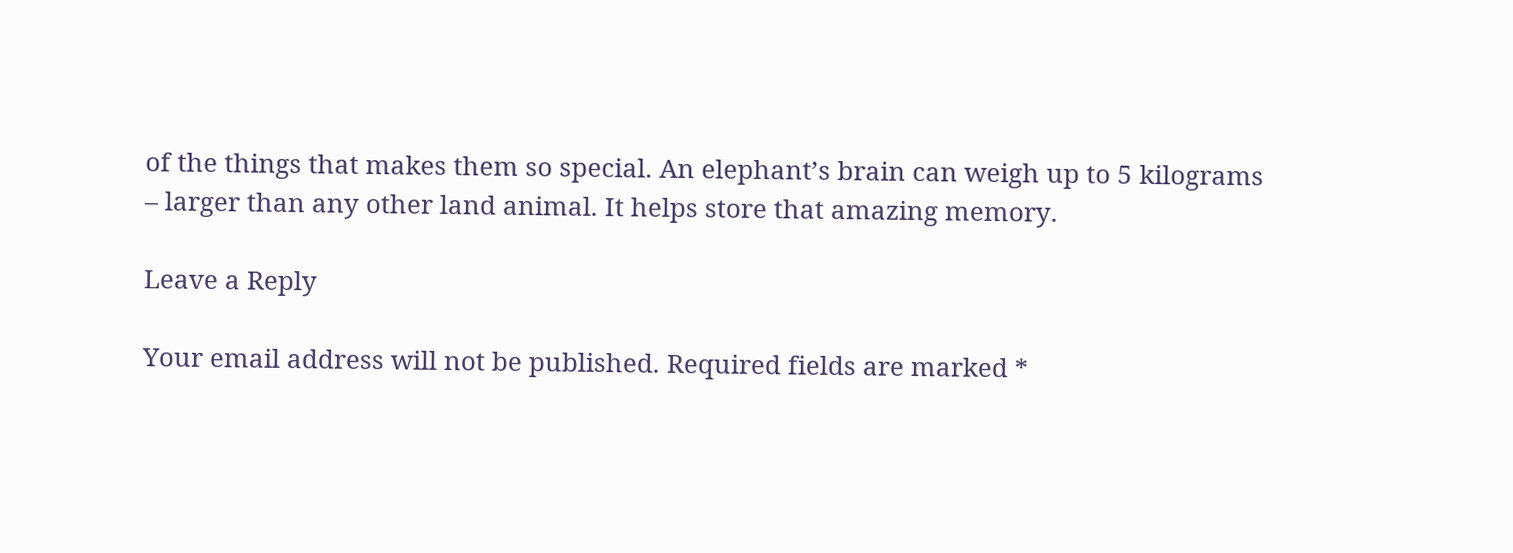of the things that makes them so special. An elephant’s brain can weigh up to 5 kilograms – larger than any other land animal. It helps store that amazing memory.

Leave a Reply

Your email address will not be published. Required fields are marked *